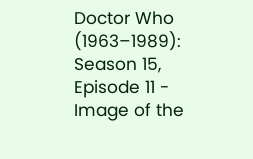Doctor Who (1963–1989): Season 15, Episode 11 - Image of the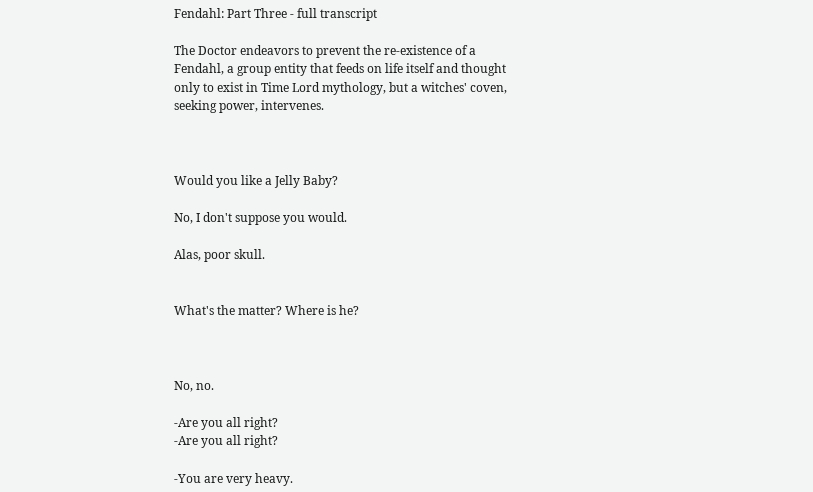Fendahl: Part Three - full transcript

The Doctor endeavors to prevent the re-existence of a Fendahl, a group entity that feeds on life itself and thought only to exist in Time Lord mythology, but a witches' coven, seeking power, intervenes.



Would you like a Jelly Baby?

No, I don't suppose you would.

Alas, poor skull.


What's the matter? Where is he?



No, no.

-Are you all right?
-Are you all right?

-You are very heavy.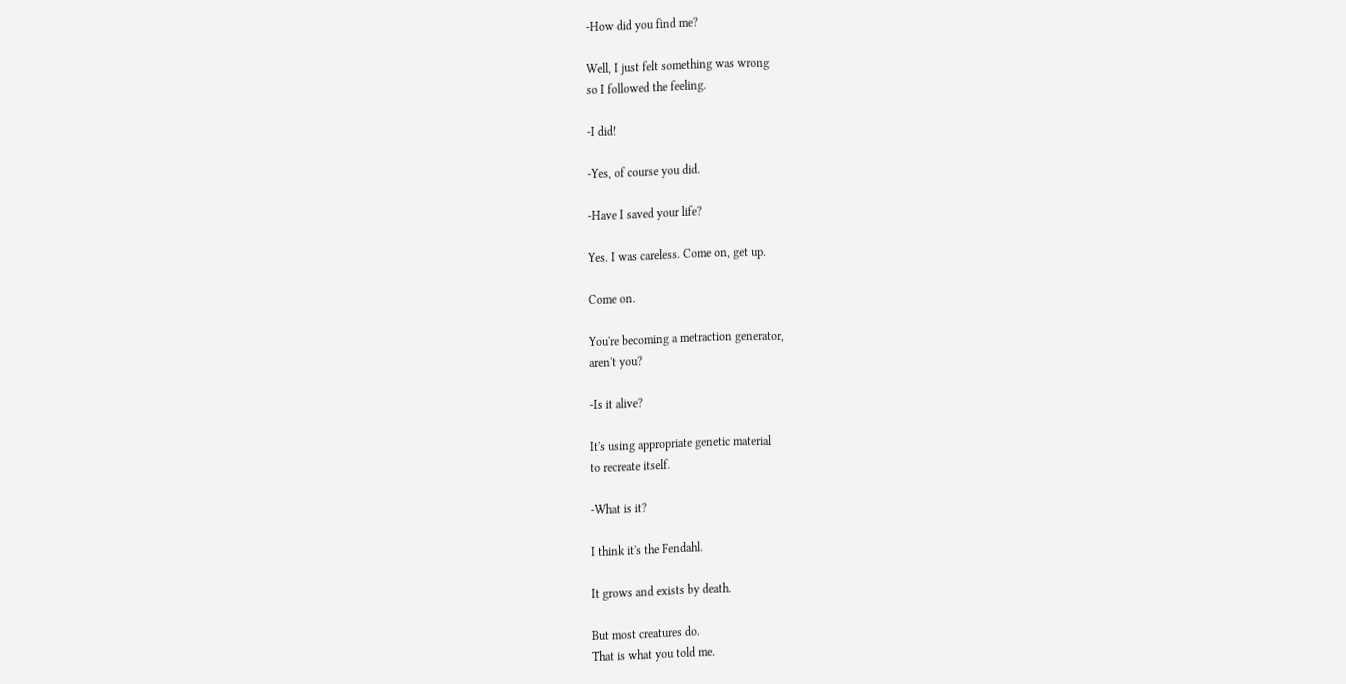-How did you find me?

Well, I just felt something was wrong
so I followed the feeling.

-I did!

-Yes, of course you did.

-Have I saved your life?

Yes. I was careless. Come on, get up.

Come on.

You're becoming a metraction generator,
aren't you?

-Is it alive?

It's using appropriate genetic material
to recreate itself.

-What is it?

I think it's the Fendahl.

It grows and exists by death.

But most creatures do.
That is what you told me.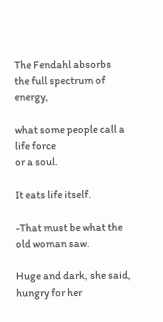The Fendahl absorbs
the full spectrum of energy,

what some people call a life force
or a soul.

It eats life itself.

-That must be what the old woman saw.

Huge and dark, she said,
hungry for her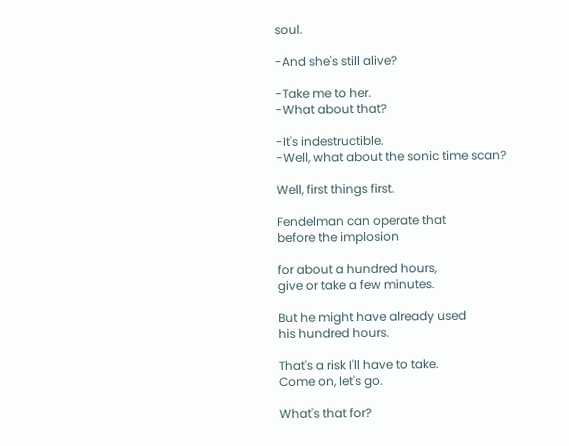soul.

-And she's still alive?

-Take me to her.
-What about that?

-It's indestructible.
-Well, what about the sonic time scan?

Well, first things first.

Fendelman can operate that
before the implosion

for about a hundred hours,
give or take a few minutes.

But he might have already used
his hundred hours.

That's a risk I'll have to take.
Come on, let's go.

What's that for?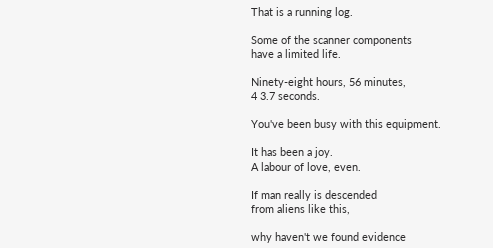That is a running log.

Some of the scanner components
have a limited life.

Ninety-eight hours, 56 minutes,
4 3.7 seconds.

You've been busy with this equipment.

It has been a joy.
A labour of love, even.

If man really is descended
from aliens like this,

why haven't we found evidence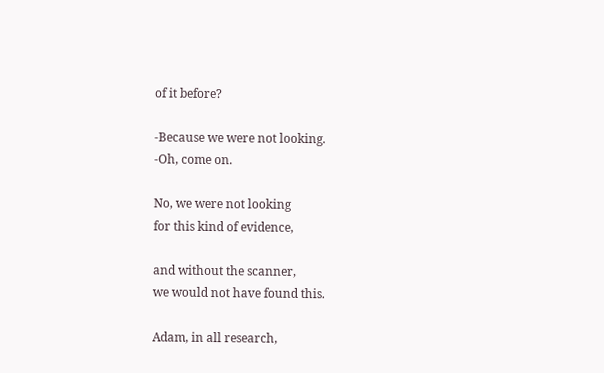of it before?

-Because we were not looking.
-Oh, come on.

No, we were not looking
for this kind of evidence,

and without the scanner,
we would not have found this.

Adam, in all research,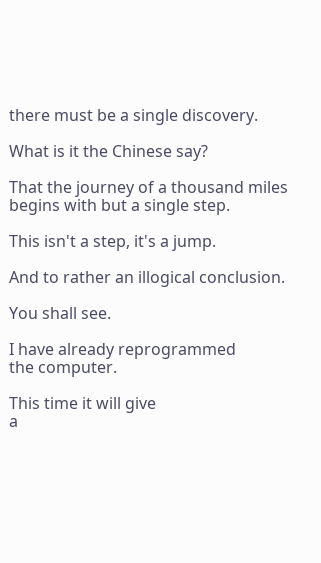there must be a single discovery.

What is it the Chinese say?

That the journey of a thousand miles
begins with but a single step.

This isn't a step, it's a jump.

And to rather an illogical conclusion.

You shall see.

I have already reprogrammed
the computer.

This time it will give
a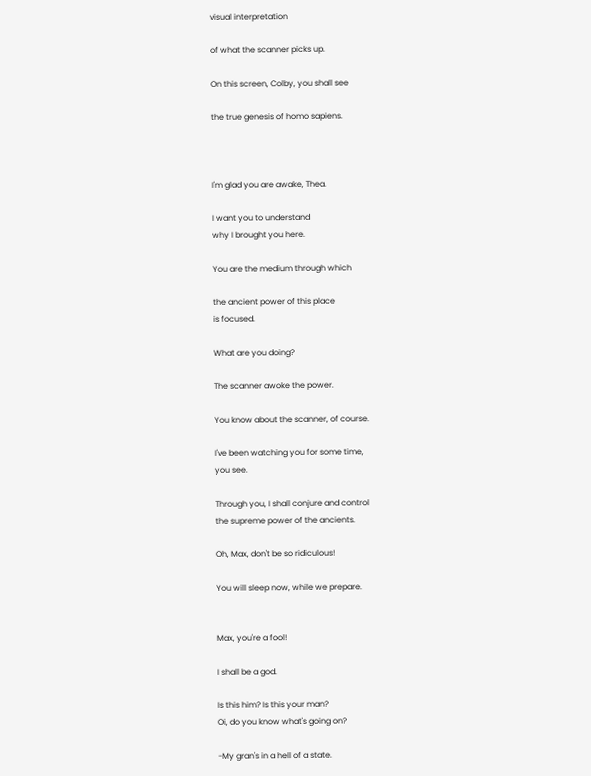visual interpretation

of what the scanner picks up.

On this screen, Colby, you shall see

the true genesis of homo sapiens.



I'm glad you are awake, Thea.

I want you to understand
why I brought you here.

You are the medium through which

the ancient power of this place
is focused.

What are you doing?

The scanner awoke the power.

You know about the scanner, of course.

I've been watching you for some time,
you see.

Through you, I shall conjure and control
the supreme power of the ancients.

Oh, Max, don't be so ridiculous!

You will sleep now, while we prepare.


Max, you're a fool!

I shall be a god.

Is this him? Is this your man?
Oi, do you know what's going on?

-My gran's in a hell of a state.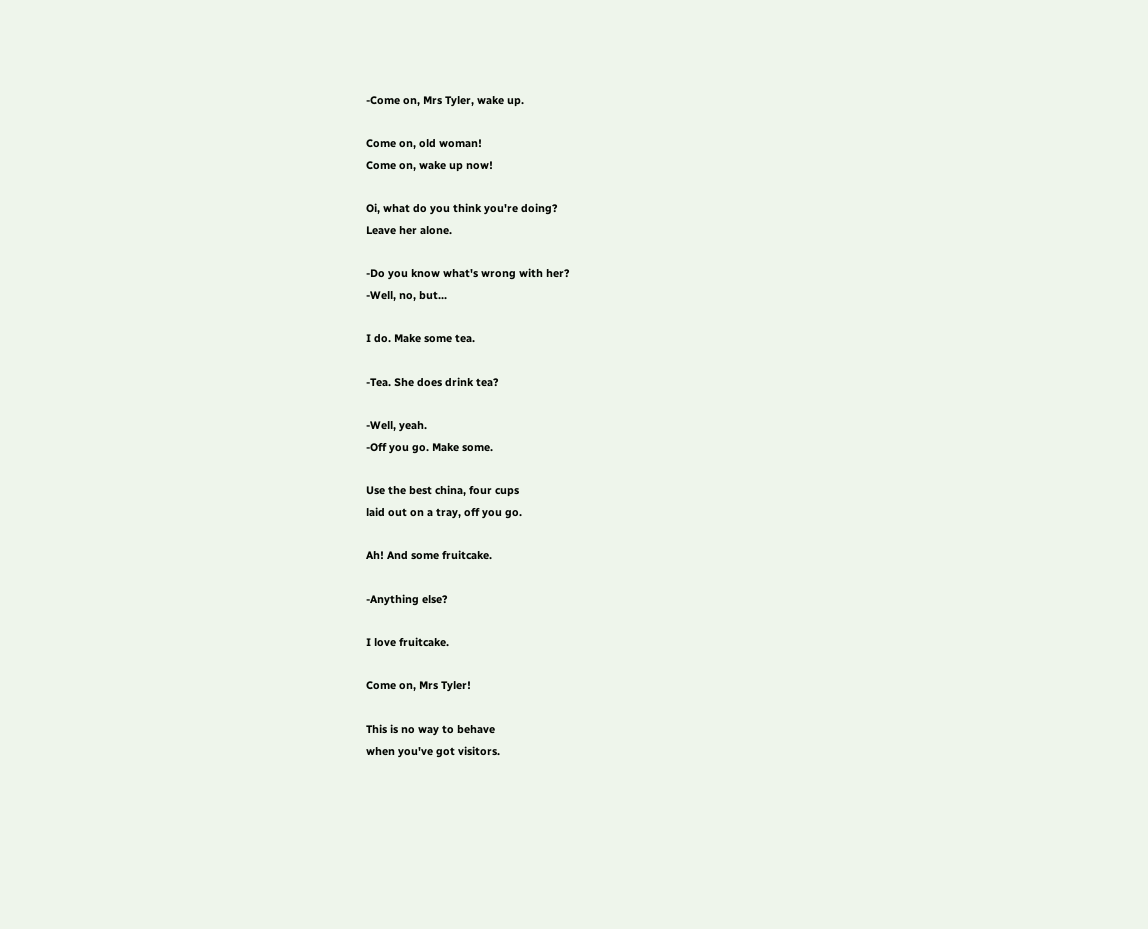-Come on, Mrs Tyler, wake up.

Come on, old woman!
Come on, wake up now!

Oi, what do you think you're doing?
Leave her alone.

-Do you know what's wrong with her?
-Well, no, but...

I do. Make some tea.

-Tea. She does drink tea?

-Well, yeah.
-Off you go. Make some.

Use the best china, four cups
laid out on a tray, off you go.

Ah! And some fruitcake.

-Anything else?

I love fruitcake.

Come on, Mrs Tyler!

This is no way to behave
when you've got visitors.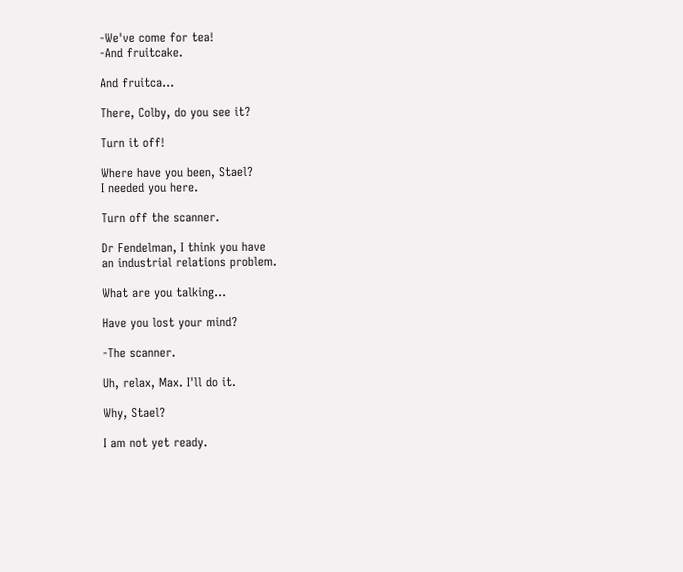-We've come for tea!
-And fruitcake.

And fruitca...

There, Colby, do you see it?

Turn it off!

Where have you been, Stael?
I needed you here.

Turn off the scanner.

Dr Fendelman, I think you have
an industrial relations problem.

What are you talking...

Have you lost your mind?

-The scanner.

Uh, relax, Max. I'll do it.

Why, Stael?

I am not yet ready.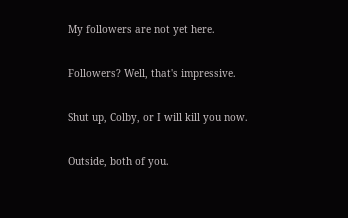My followers are not yet here.

Followers? Well, that's impressive.

Shut up, Colby, or I will kill you now.

Outside, both of you.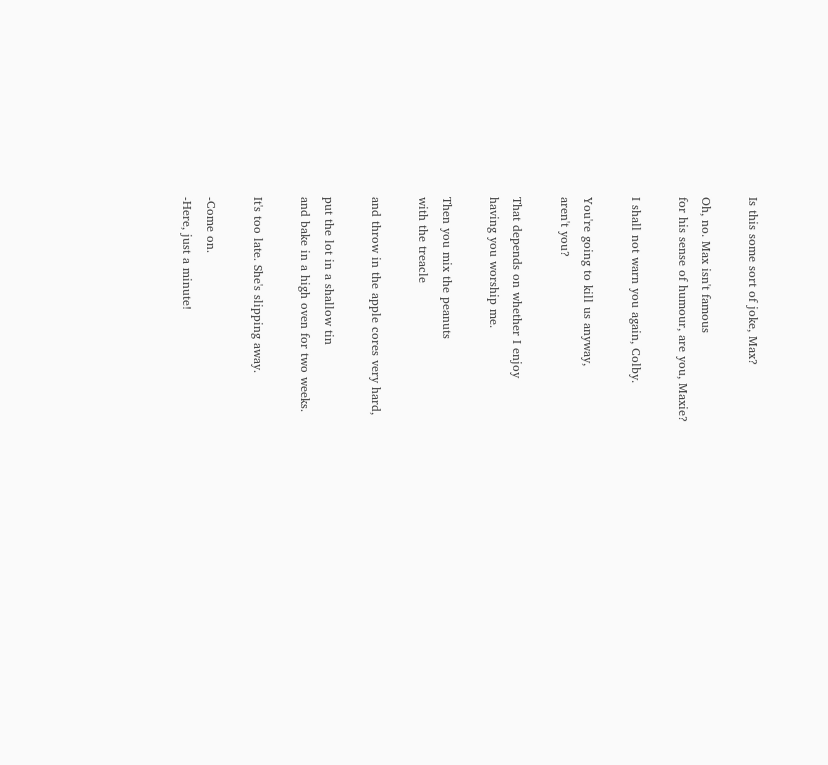Is this some sort of joke, Max?

Oh, no. Max isn't famous
for his sense of humour, are you, Maxie?

I shall not warn you again, Colby.

You're going to kill us anyway,
aren't you?

That depends on whether I enjoy
having you worship me.

Then you mix the peanuts
with the treacle

and throw in the apple cores very hard,

put the lot in a shallow tin
and bake in a high oven for two weeks.

It's too late. She's slipping away.

-Come on.
-Here, just a minute!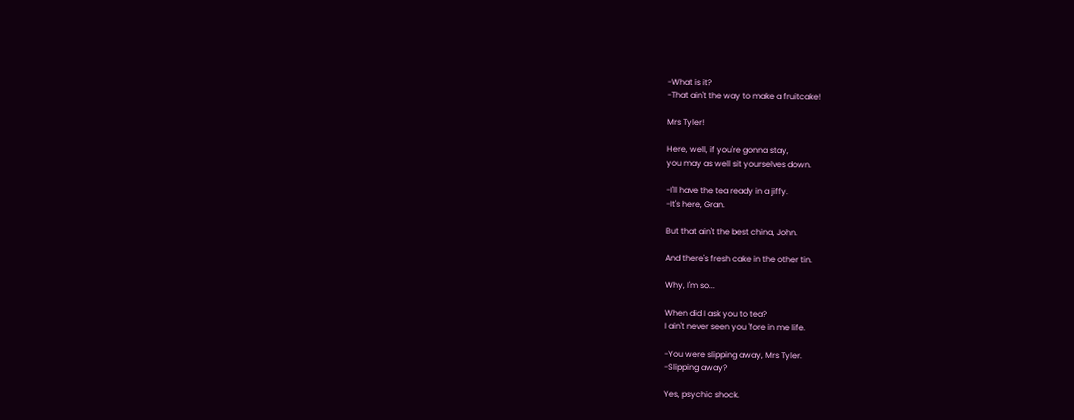-What is it?
-That ain't the way to make a fruitcake!

Mrs Tyler!

Here, well, if you're gonna stay,
you may as well sit yourselves down.

-I'll have the tea ready in a jiffy.
-It's here, Gran.

But that ain't the best china, John.

And there's fresh cake in the other tin.

Why, I'm so...

When did I ask you to tea?
I ain't never seen you 'fore in me life.

-You were slipping away, Mrs Tyler.
-Slipping away?

Yes, psychic shock.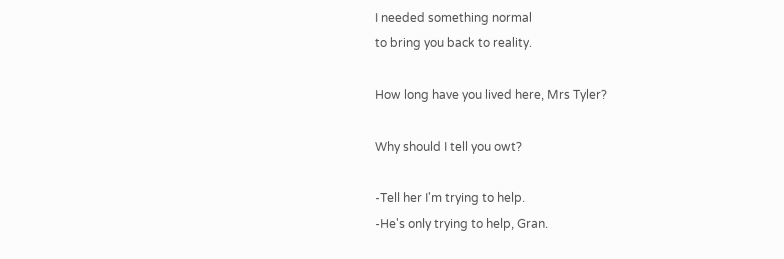I needed something normal
to bring you back to reality.

How long have you lived here, Mrs Tyler?

Why should I tell you owt?

-Tell her I'm trying to help.
-He's only trying to help, Gran.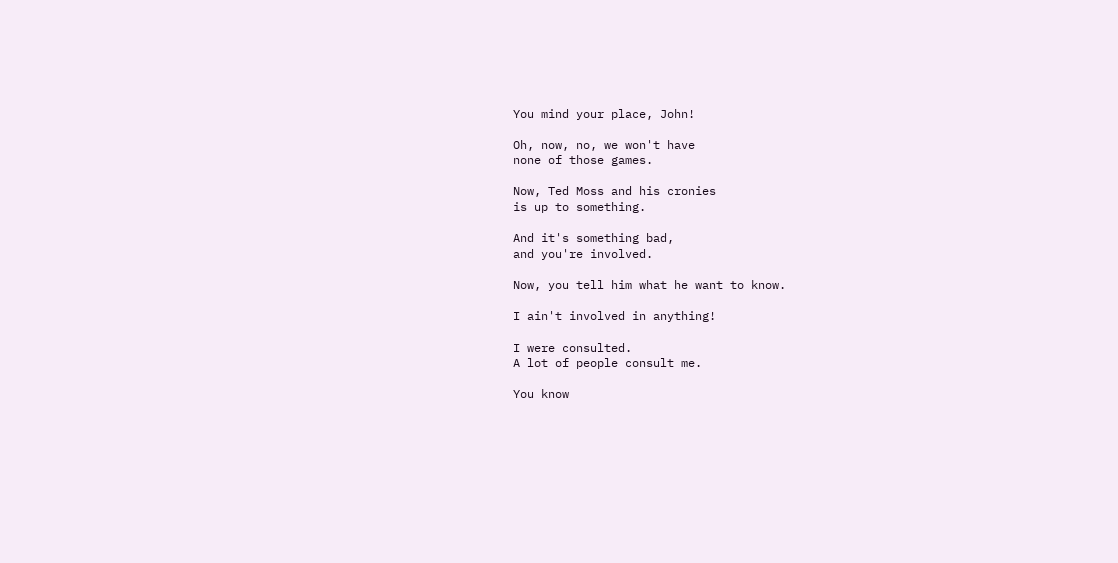You mind your place, John!

Oh, now, no, we won't have
none of those games.

Now, Ted Moss and his cronies
is up to something.

And it's something bad,
and you're involved.

Now, you tell him what he want to know.

I ain't involved in anything!

I were consulted.
A lot of people consult me.

You know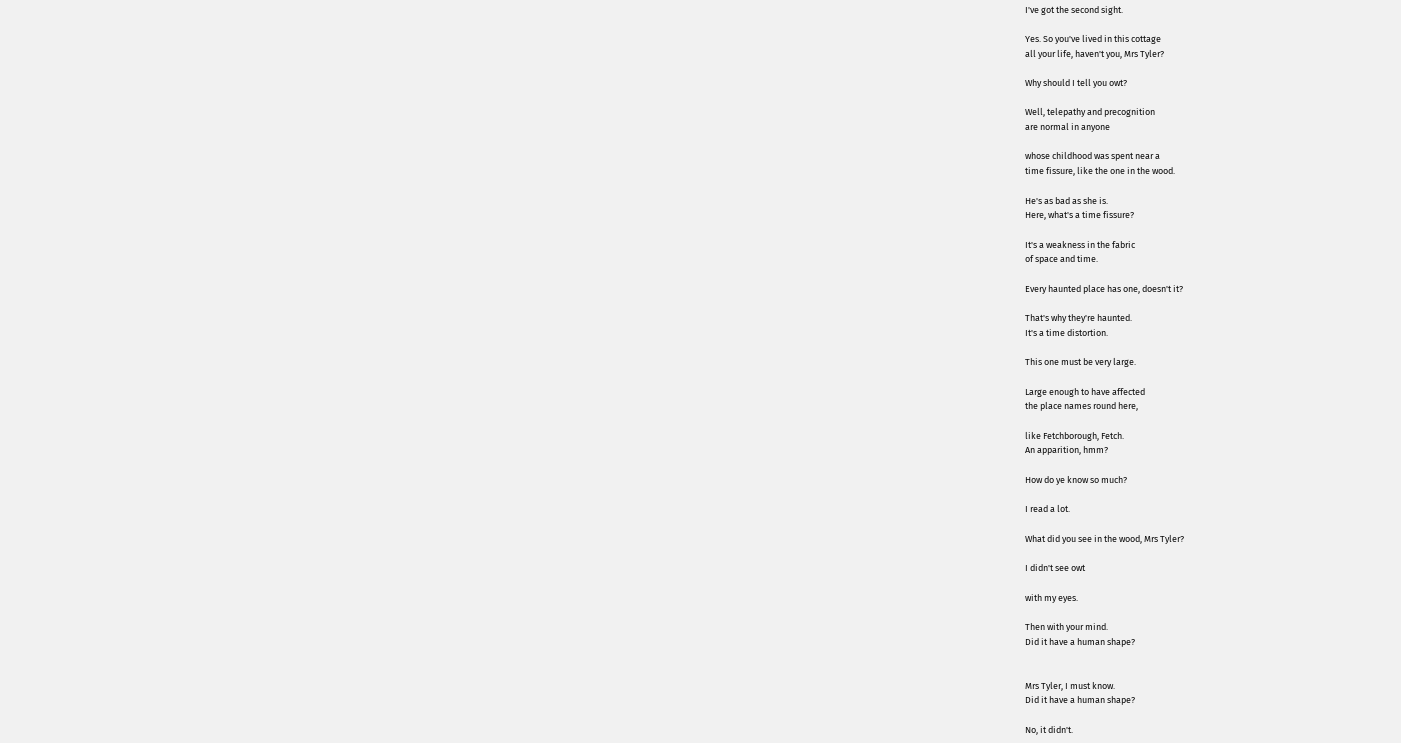I've got the second sight.

Yes. So you've lived in this cottage
all your life, haven't you, Mrs Tyler?

Why should I tell you owt?

Well, telepathy and precognition
are normal in anyone

whose childhood was spent near a
time fissure, like the one in the wood.

He's as bad as she is.
Here, what's a time fissure?

It's a weakness in the fabric
of space and time.

Every haunted place has one, doesn't it?

That's why they're haunted.
It's a time distortion.

This one must be very large.

Large enough to have affected
the place names round here,

like Fetchborough, Fetch.
An apparition, hmm?

How do ye know so much?

I read a lot.

What did you see in the wood, Mrs Tyler?

I didn't see owt

with my eyes.

Then with your mind.
Did it have a human shape?


Mrs Tyler, I must know.
Did it have a human shape?

No, it didn't.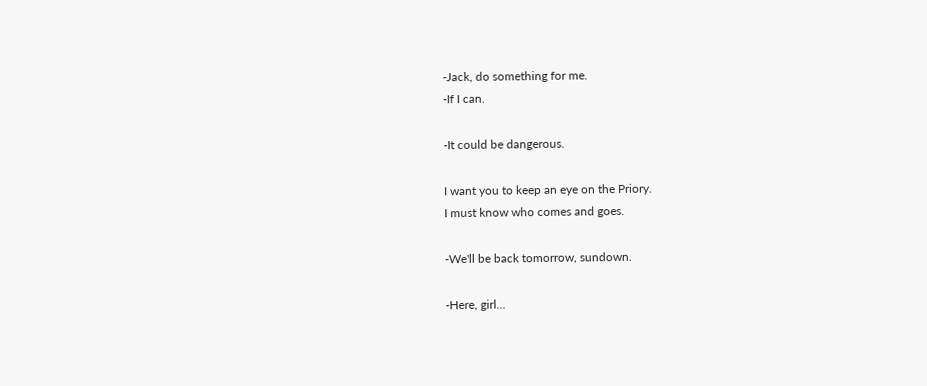-Jack, do something for me.
-If I can.

-It could be dangerous.

I want you to keep an eye on the Priory.
I must know who comes and goes.

-We'll be back tomorrow, sundown.

-Here, girl...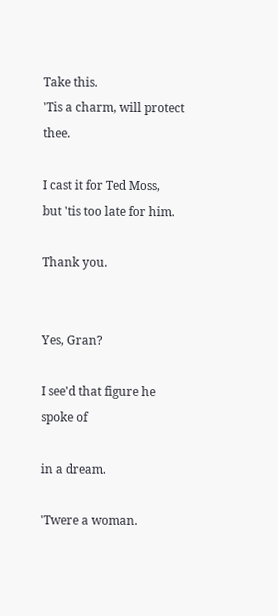Take this.
'Tis a charm, will protect thee.

I cast it for Ted Moss,
but 'tis too late for him.

Thank you.


Yes, Gran?

I see'd that figure he spoke of

in a dream.

'Twere a woman.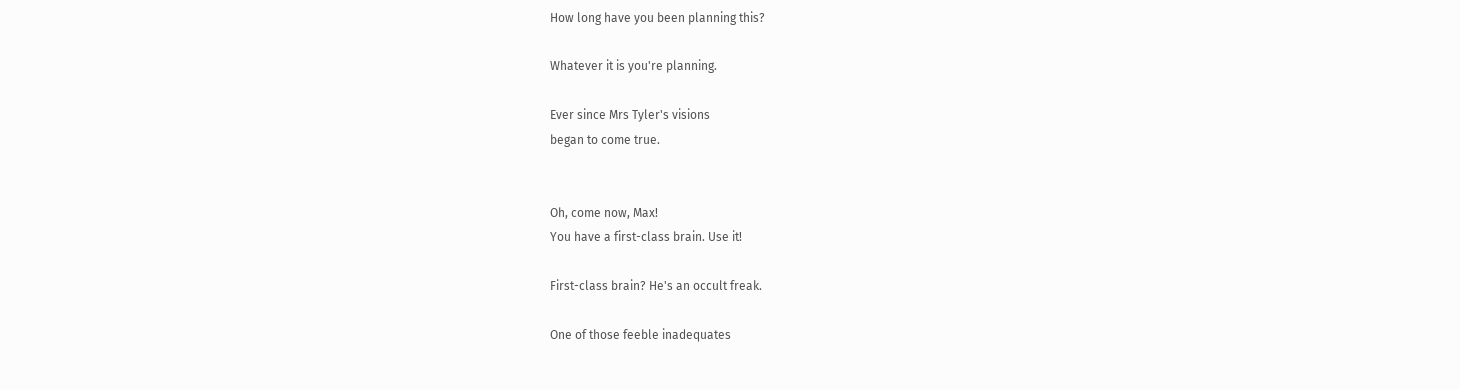How long have you been planning this?

Whatever it is you're planning.

Ever since Mrs Tyler's visions
began to come true.


Oh, come now, Max!
You have a first-class brain. Use it!

First-class brain? He's an occult freak.

One of those feeble inadequates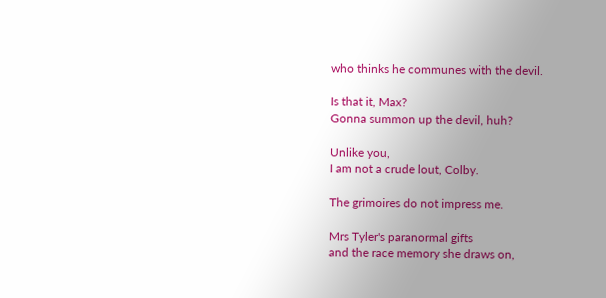who thinks he communes with the devil.

Is that it, Max?
Gonna summon up the devil, huh?

Unlike you,
I am not a crude lout, Colby.

The grimoires do not impress me.

Mrs Tyler's paranormal gifts
and the race memory she draws on,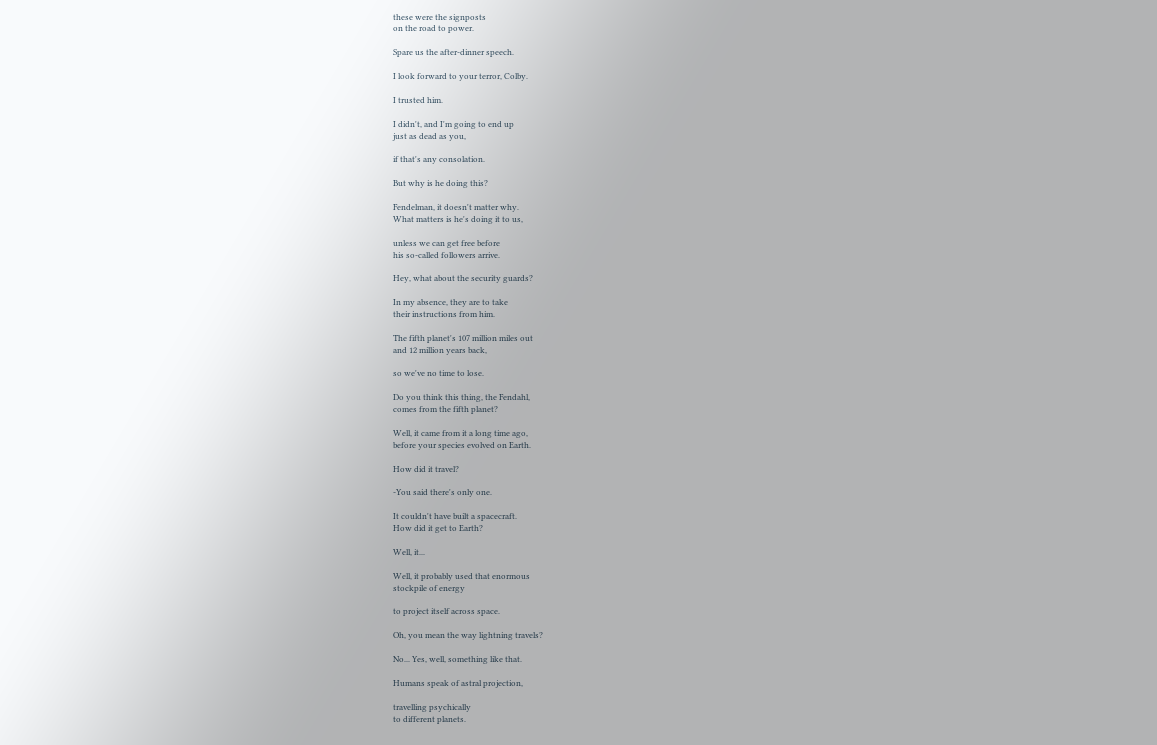these were the signposts
on the road to power.

Spare us the after-dinner speech.

I look forward to your terror, Colby.

I trusted him.

I didn't, and I'm going to end up
just as dead as you,

if that's any consolation.

But why is he doing this?

Fendelman, it doesn't matter why.
What matters is he's doing it to us,

unless we can get free before
his so-called followers arrive.

Hey, what about the security guards?

In my absence, they are to take
their instructions from him.

The fifth planet's 107 million miles out
and 12 million years back,

so we've no time to lose.

Do you think this thing, the Fendahl,
comes from the fifth planet?

Well, it came from it a long time ago,
before your species evolved on Earth.

How did it travel?

-You said there's only one.

It couldn't have built a spacecraft.
How did it get to Earth?

Well, it...

Well, it probably used that enormous
stockpile of energy

to project itself across space.

Oh, you mean the way lightning travels?

No... Yes, well, something like that.

Humans speak of astral projection,

travelling psychically
to different planets.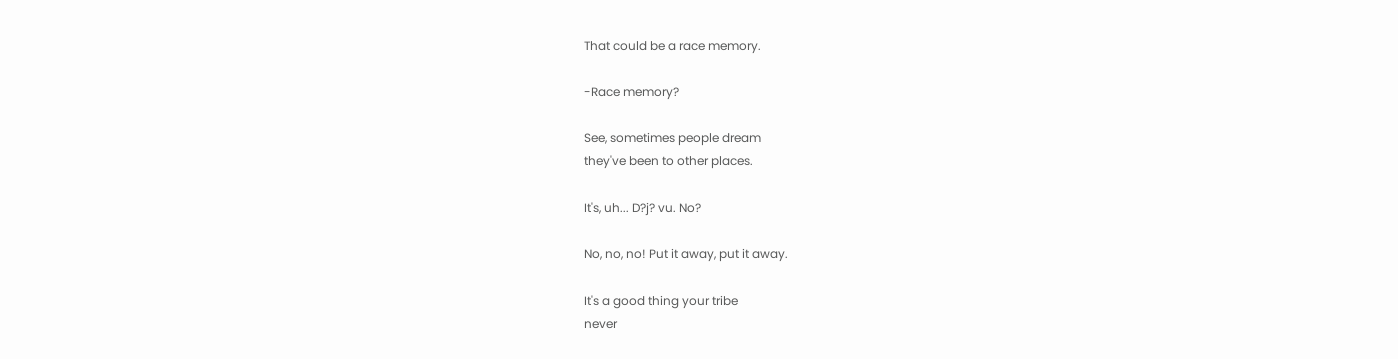That could be a race memory.

-Race memory?

See, sometimes people dream
they've been to other places.

It's, uh... D?j? vu. No?

No, no, no! Put it away, put it away.

It's a good thing your tribe
never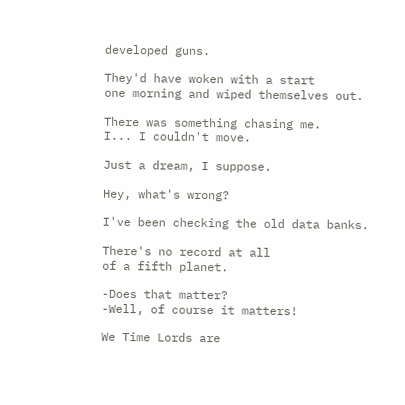developed guns.

They'd have woken with a start
one morning and wiped themselves out.

There was something chasing me.
I... I couldn't move.

Just a dream, I suppose.

Hey, what's wrong?

I've been checking the old data banks.

There's no record at all
of a fifth planet.

-Does that matter?
-Well, of course it matters!

We Time Lords are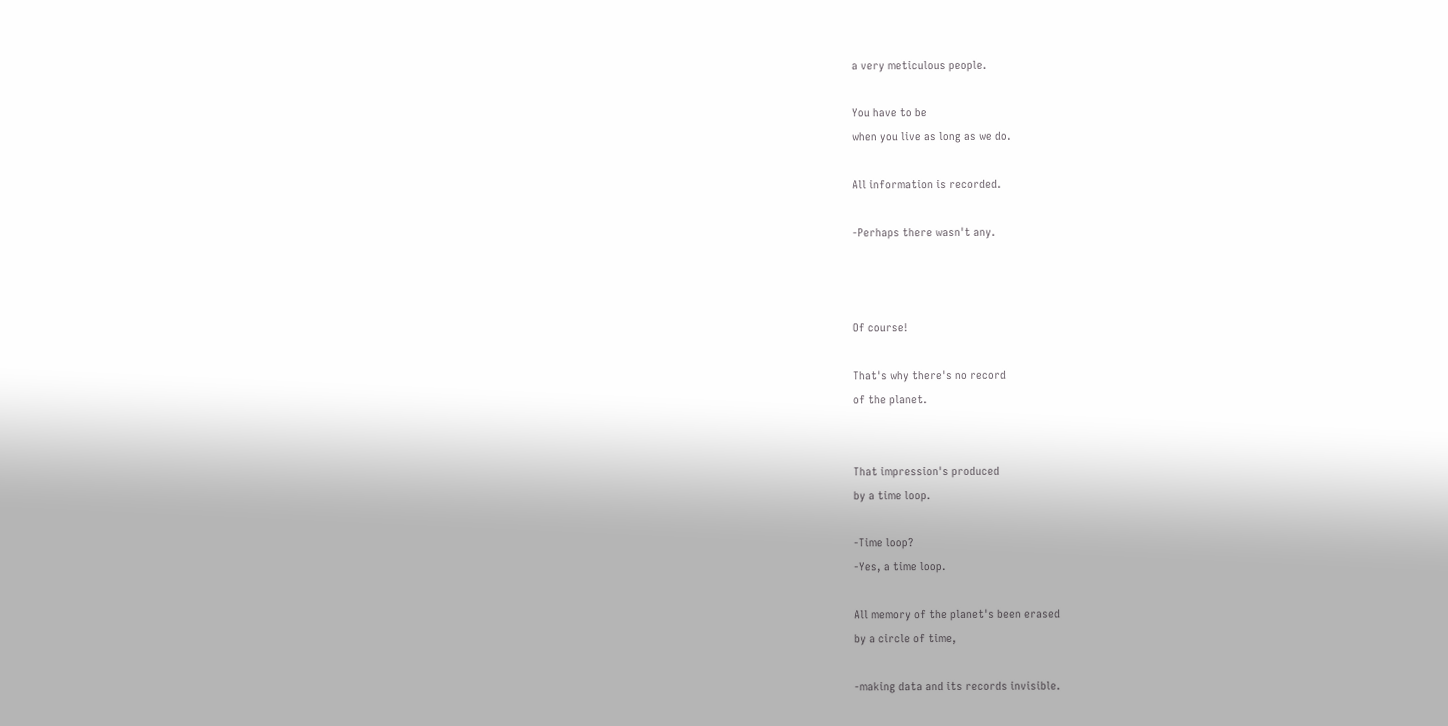a very meticulous people.

You have to be
when you live as long as we do.

All information is recorded.

-Perhaps there wasn't any.



Of course!

That's why there's no record
of the planet.


That impression's produced
by a time loop.

-Time loop?
-Yes, a time loop.

All memory of the planet's been erased
by a circle of time,

-making data and its records invisible.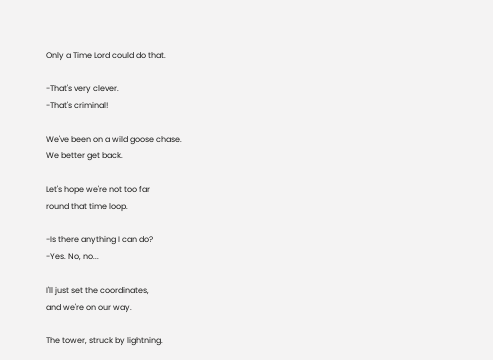Only a Time Lord could do that.

-That's very clever.
-That's criminal!

We've been on a wild goose chase.
We better get back.

Let's hope we're not too far
round that time loop.

-Is there anything I can do?
-Yes. No, no...

I'll just set the coordinates,
and we're on our way.

The tower, struck by lightning.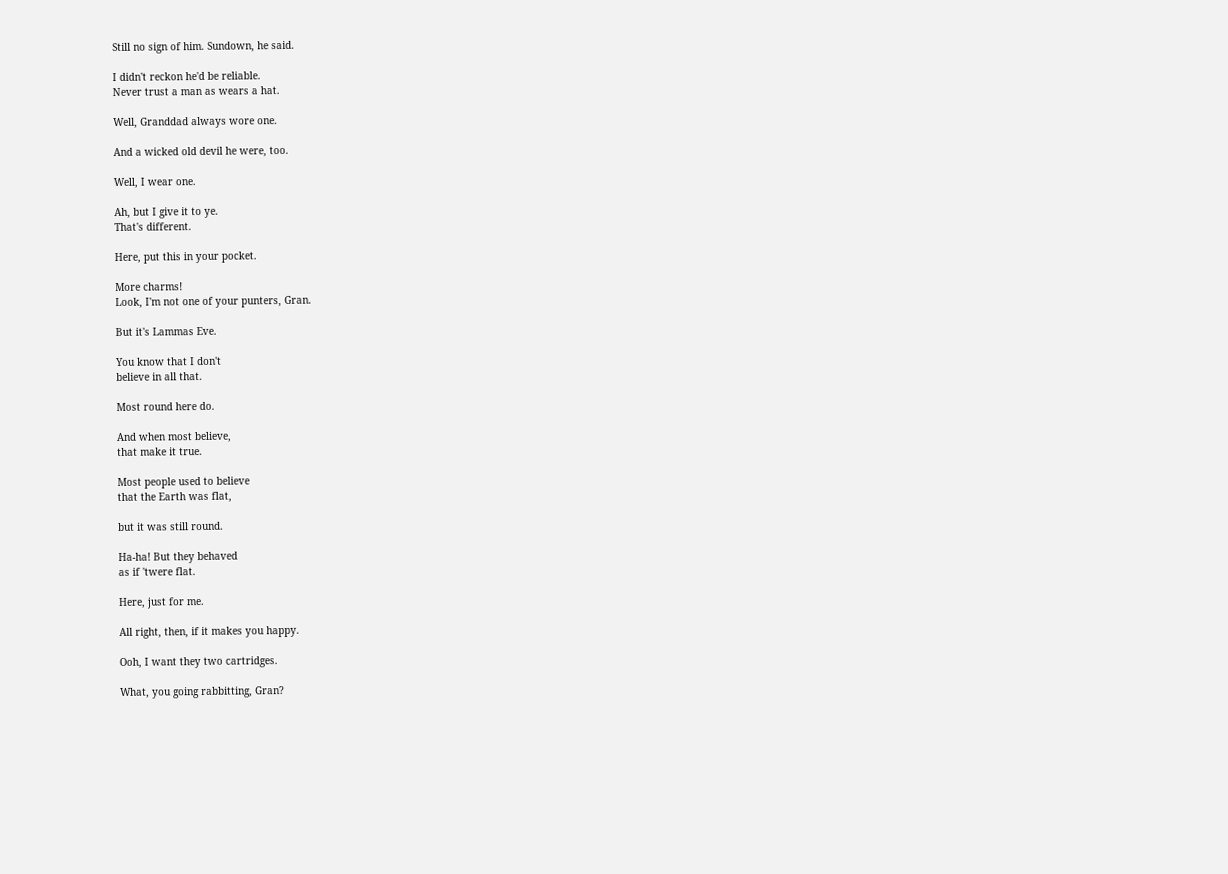Still no sign of him. Sundown, he said.

I didn't reckon he'd be reliable.
Never trust a man as wears a hat.

Well, Granddad always wore one.

And a wicked old devil he were, too.

Well, I wear one.

Ah, but I give it to ye.
That's different.

Here, put this in your pocket.

More charms!
Look, I'm not one of your punters, Gran.

But it's Lammas Eve.

You know that I don't
believe in all that.

Most round here do.

And when most believe,
that make it true.

Most people used to believe
that the Earth was flat,

but it was still round.

Ha-ha! But they behaved
as if 'twere flat.

Here, just for me.

All right, then, if it makes you happy.

Ooh, I want they two cartridges.

What, you going rabbitting, Gran?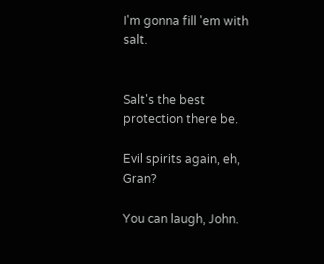I'm gonna fill 'em with salt.


Salt's the best protection there be.

Evil spirits again, eh, Gran?

You can laugh, John.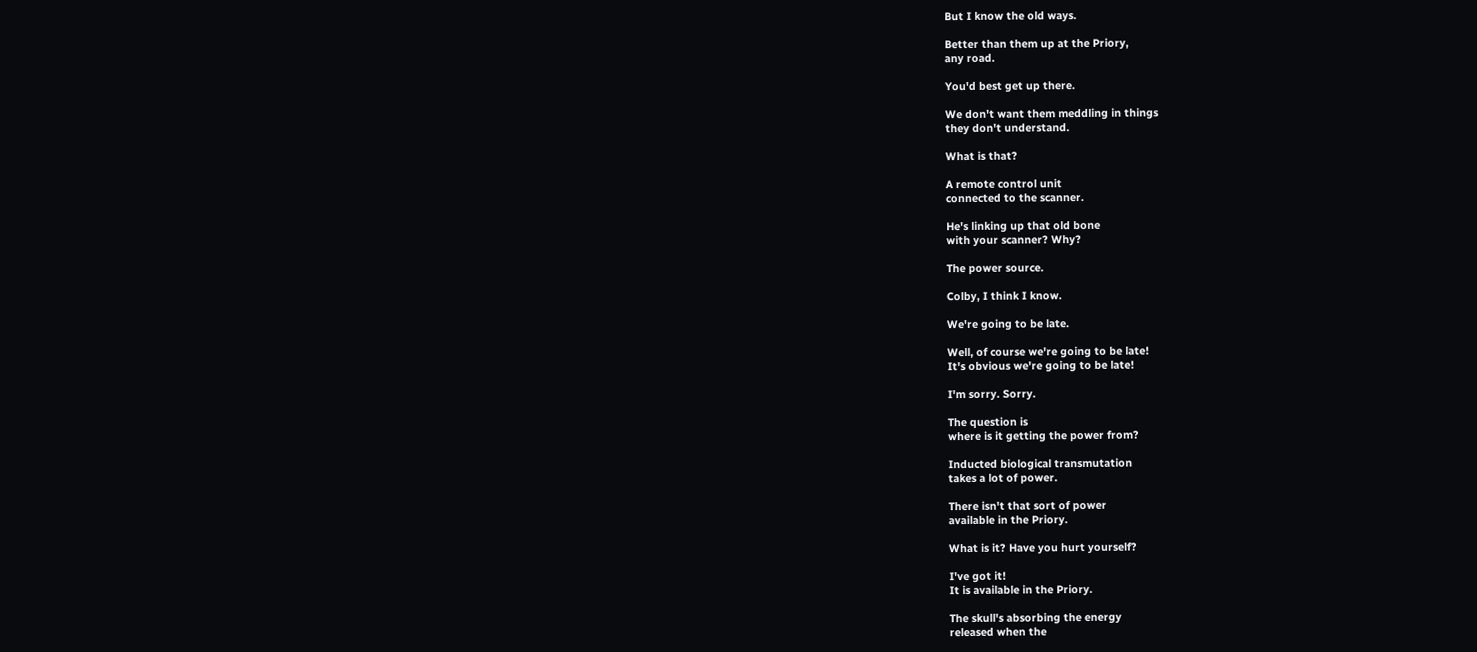But I know the old ways.

Better than them up at the Priory,
any road.

You'd best get up there.

We don't want them meddling in things
they don't understand.

What is that?

A remote control unit
connected to the scanner.

He's linking up that old bone
with your scanner? Why?

The power source.

Colby, I think I know.

We're going to be late.

Well, of course we're going to be late!
It's obvious we're going to be late!

I'm sorry. Sorry.

The question is
where is it getting the power from?

Inducted biological transmutation
takes a lot of power.

There isn't that sort of power
available in the Priory.

What is it? Have you hurt yourself?

I've got it!
It is available in the Priory.

The skull's absorbing the energy
released when the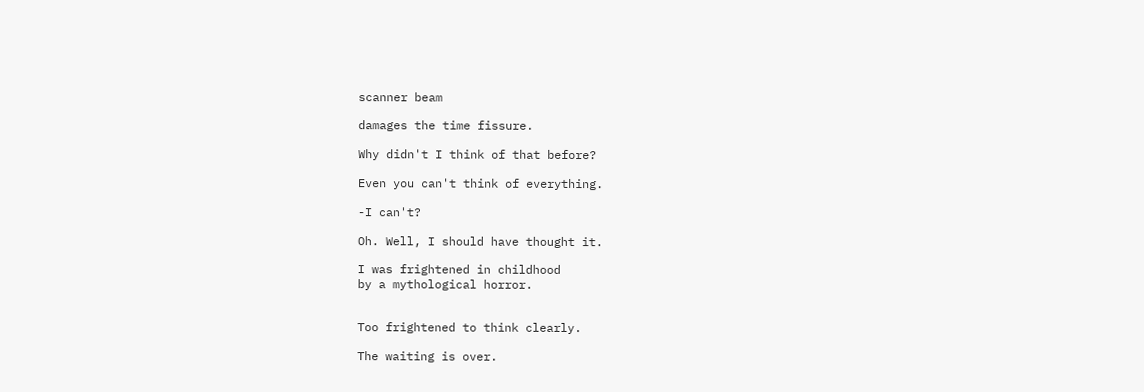scanner beam

damages the time fissure.

Why didn't I think of that before?

Even you can't think of everything.

-I can't?

Oh. Well, I should have thought it.

I was frightened in childhood
by a mythological horror.


Too frightened to think clearly.

The waiting is over.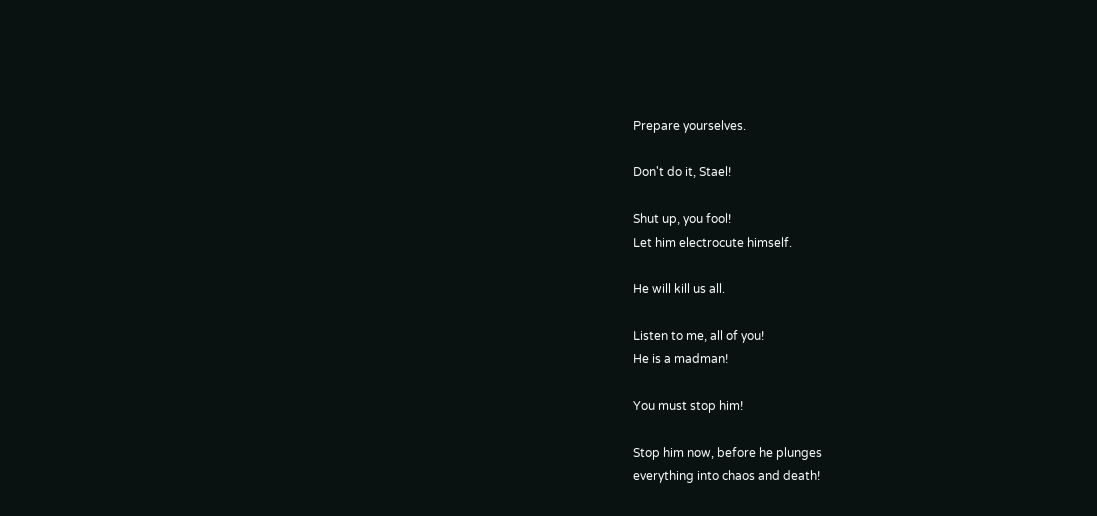Prepare yourselves.

Don't do it, Stael!

Shut up, you fool!
Let him electrocute himself.

He will kill us all.

Listen to me, all of you!
He is a madman!

You must stop him!

Stop him now, before he plunges
everything into chaos and death!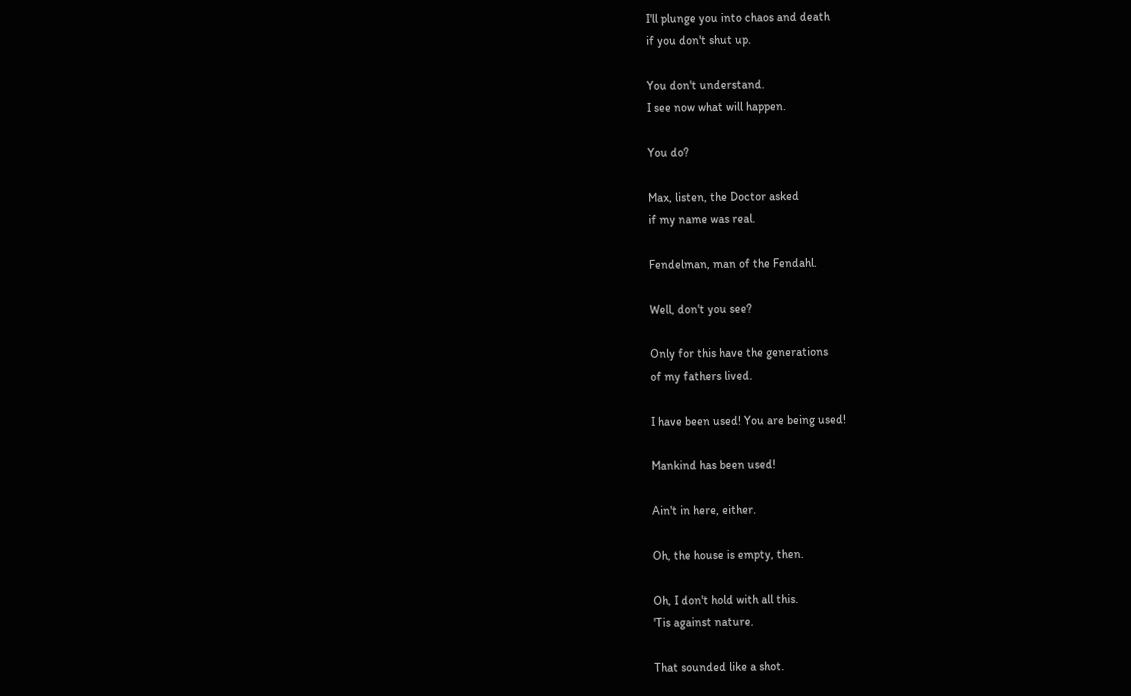I'll plunge you into chaos and death
if you don't shut up.

You don't understand.
I see now what will happen.

You do?

Max, listen, the Doctor asked
if my name was real.

Fendelman, man of the Fendahl.

Well, don't you see?

Only for this have the generations
of my fathers lived.

I have been used! You are being used!

Mankind has been used!

Ain't in here, either.

Oh, the house is empty, then.

Oh, I don't hold with all this.
'Tis against nature.

That sounded like a shot.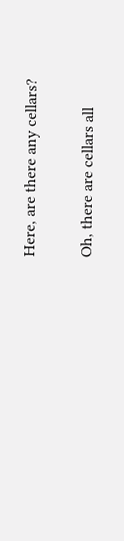Here, are there any cellars?

Oh, there are cellars all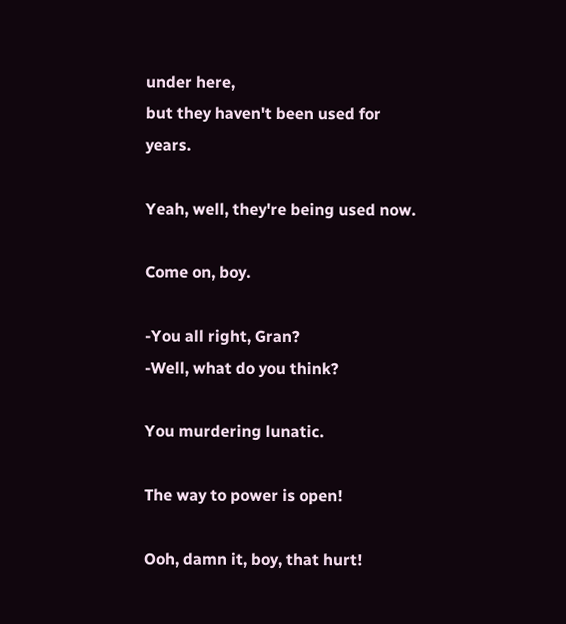under here,
but they haven't been used for years.

Yeah, well, they're being used now.

Come on, boy.

-You all right, Gran?
-Well, what do you think?

You murdering lunatic.

The way to power is open!

Ooh, damn it, boy, that hurt!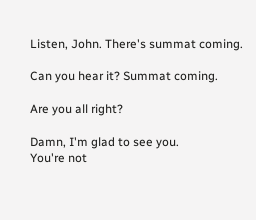Listen, John. There's summat coming.

Can you hear it? Summat coming.

Are you all right?

Damn, I'm glad to see you.
You're not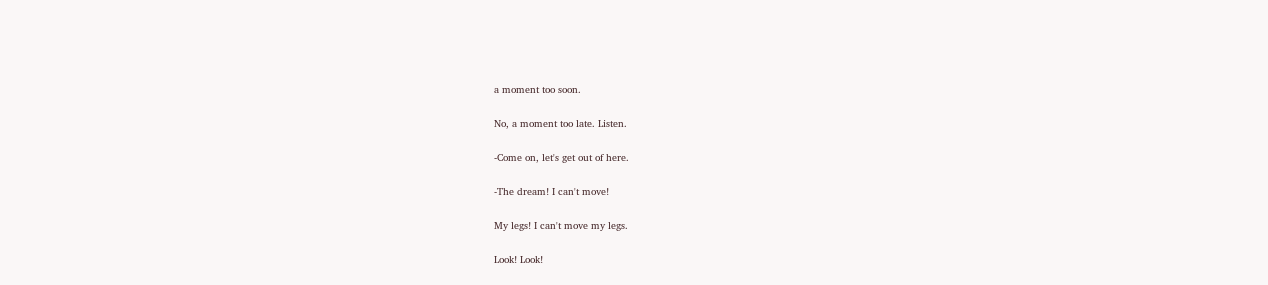a moment too soon.

No, a moment too late. Listen.

-Come on, let's get out of here.

-The dream! I can't move!

My legs! I can't move my legs.

Look! Look!